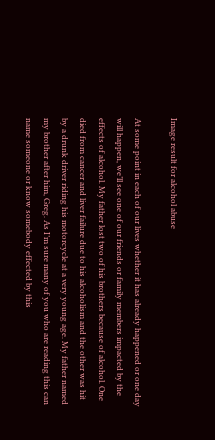Image result for alcohol abuse

At some point in each of our lives whether it has already happened or one day will happen, we’ll see one of our friends or family members impacted by the effects of alcohol. My father lost two of his brothers because of alcohol. One died from cancer and liver failure due to his alcoholism and the other was hit by a drunk driver riding his motorcycle at a very young age. My father named my brother after him, Greg. As I’m sure many of you who are reading this can name someone or know somebody effected by this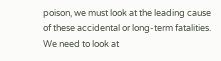poison, we must look at the leading cause of these accidental or long-term fatalities. We need to look at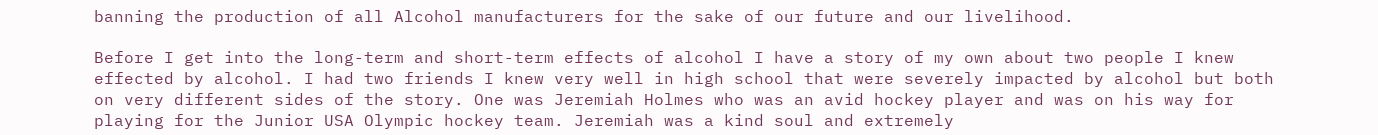banning the production of all Alcohol manufacturers for the sake of our future and our livelihood.

Before I get into the long-term and short-term effects of alcohol I have a story of my own about two people I knew effected by alcohol. I had two friends I knew very well in high school that were severely impacted by alcohol but both on very different sides of the story. One was Jeremiah Holmes who was an avid hockey player and was on his way for playing for the Junior USA Olympic hockey team. Jeremiah was a kind soul and extremely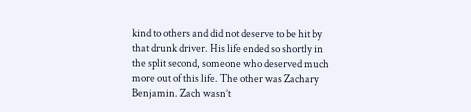kind to others and did not deserve to be hit by that drunk driver. His life ended so shortly in the split second, someone who deserved much more out of this life. The other was Zachary Benjamin. Zach wasn’t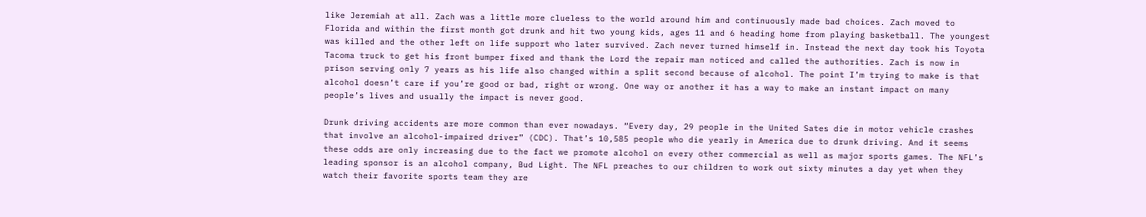like Jeremiah at all. Zach was a little more clueless to the world around him and continuously made bad choices. Zach moved to Florida and within the first month got drunk and hit two young kids, ages 11 and 6 heading home from playing basketball. The youngest was killed and the other left on life support who later survived. Zach never turned himself in. Instead the next day took his Toyota Tacoma truck to get his front bumper fixed and thank the Lord the repair man noticed and called the authorities. Zach is now in prison serving only 7 years as his life also changed within a split second because of alcohol. The point I’m trying to make is that alcohol doesn’t care if you’re good or bad, right or wrong. One way or another it has a way to make an instant impact on many people’s lives and usually the impact is never good.

Drunk driving accidents are more common than ever nowadays. “Every day, 29 people in the United Sates die in motor vehicle crashes that involve an alcohol-impaired driver” (CDC). That’s 10,585 people who die yearly in America due to drunk driving. And it seems these odds are only increasing due to the fact we promote alcohol on every other commercial as well as major sports games. The NFL’s leading sponsor is an alcohol company, Bud Light. The NFL preaches to our children to work out sixty minutes a day yet when they watch their favorite sports team they are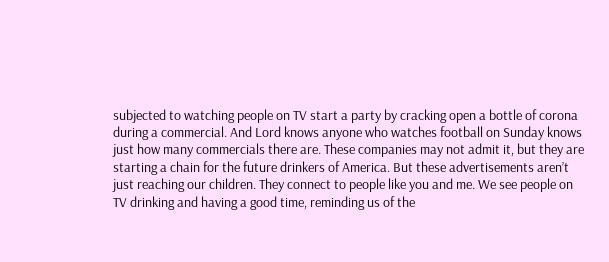subjected to watching people on TV start a party by cracking open a bottle of corona during a commercial. And Lord knows anyone who watches football on Sunday knows just how many commercials there are. These companies may not admit it, but they are starting a chain for the future drinkers of America. But these advertisements aren’t just reaching our children. They connect to people like you and me. We see people on TV drinking and having a good time, reminding us of the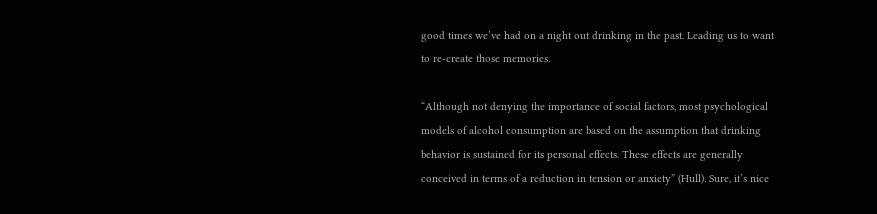good times we’ve had on a night out drinking in the past. Leading us to want to re-create those memories.

“Although not denying the importance of social factors, most psychological models of alcohol consumption are based on the assumption that drinking behavior is sustained for its personal effects. These effects are generally conceived in terms of a reduction in tension or anxiety” (Hull). Sure, it’s nice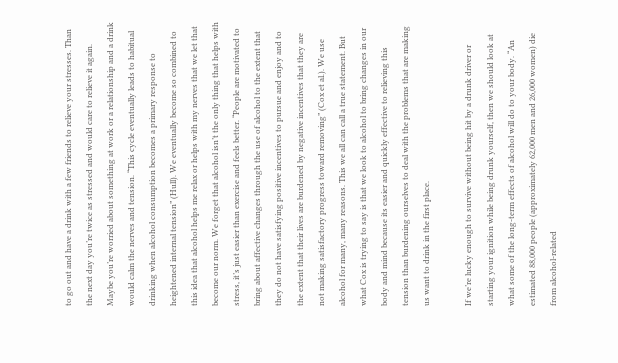to go out and have a drink with a few friends to relieve your stresses. Than the next day you’re twice as stressed and would care to relieve it again. Maybe you’re worried about something at work or a relationship and a drink would calm the nerves and tension. “This cycle eventually leads to habitual drinking when alcohol consumption becomes a primary response to heightened internal tension” (Hull). We eventually become so combined to this idea that alcohol helps me relax or helps with my nerves that we let that become our norm. We forget that alcohol isn’t the only thing that helps with stress, it’s just easier than exercise and feels better. “People are motivated to bring about affective changes through the use of alcohol to the extent that they do not have satisfying positive incentives to pursue and enjoy and to the extent that their lives are burdened by negative incentives that they are not making satisfactory progress toward removing” (Cox et al.). We use alcohol for many, many reasons. This we all can call a true statement. But what Cox is trying to say is that we look to alcohol to bring changes in our body and mind because its easier and quickly effective to relieving this tension than burdening ourselves to deal with the problems that are making us want to drink in the first place.

If we’re lucky enough to survive without being hit by a drunk driver or starting your ignition while being drunk yourself, then we should look at what some of the long-term effects of alcohol will do to your body. “An estimated 88,000 people (approximately 62,000 men and 26,000 women) die from alcohol-related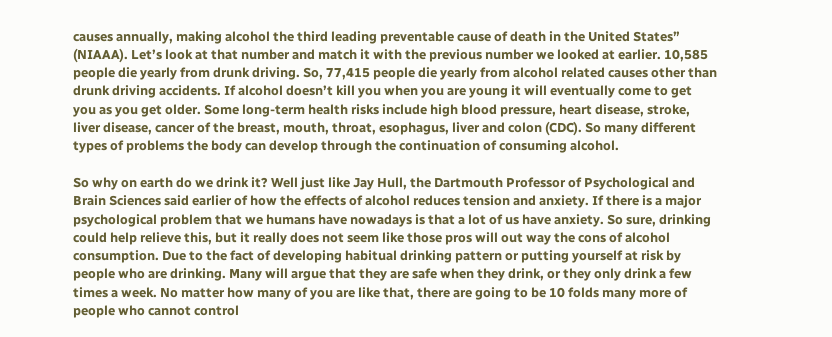causes annually, making alcohol the third leading preventable cause of death in the United States” (NIAAA). Let’s look at that number and match it with the previous number we looked at earlier. 10,585 people die yearly from drunk driving. So, 77,415 people die yearly from alcohol related causes other than drunk driving accidents. If alcohol doesn’t kill you when you are young it will eventually come to get you as you get older. Some long-term health risks include high blood pressure, heart disease, stroke, liver disease, cancer of the breast, mouth, throat, esophagus, liver and colon (CDC). So many different types of problems the body can develop through the continuation of consuming alcohol.

So why on earth do we drink it? Well just like Jay Hull, the Dartmouth Professor of Psychological and Brain Sciences said earlier of how the effects of alcohol reduces tension and anxiety. If there is a major psychological problem that we humans have nowadays is that a lot of us have anxiety. So sure, drinking could help relieve this, but it really does not seem like those pros will out way the cons of alcohol consumption. Due to the fact of developing habitual drinking pattern or putting yourself at risk by people who are drinking. Many will argue that they are safe when they drink, or they only drink a few times a week. No matter how many of you are like that, there are going to be 10 folds many more of people who cannot control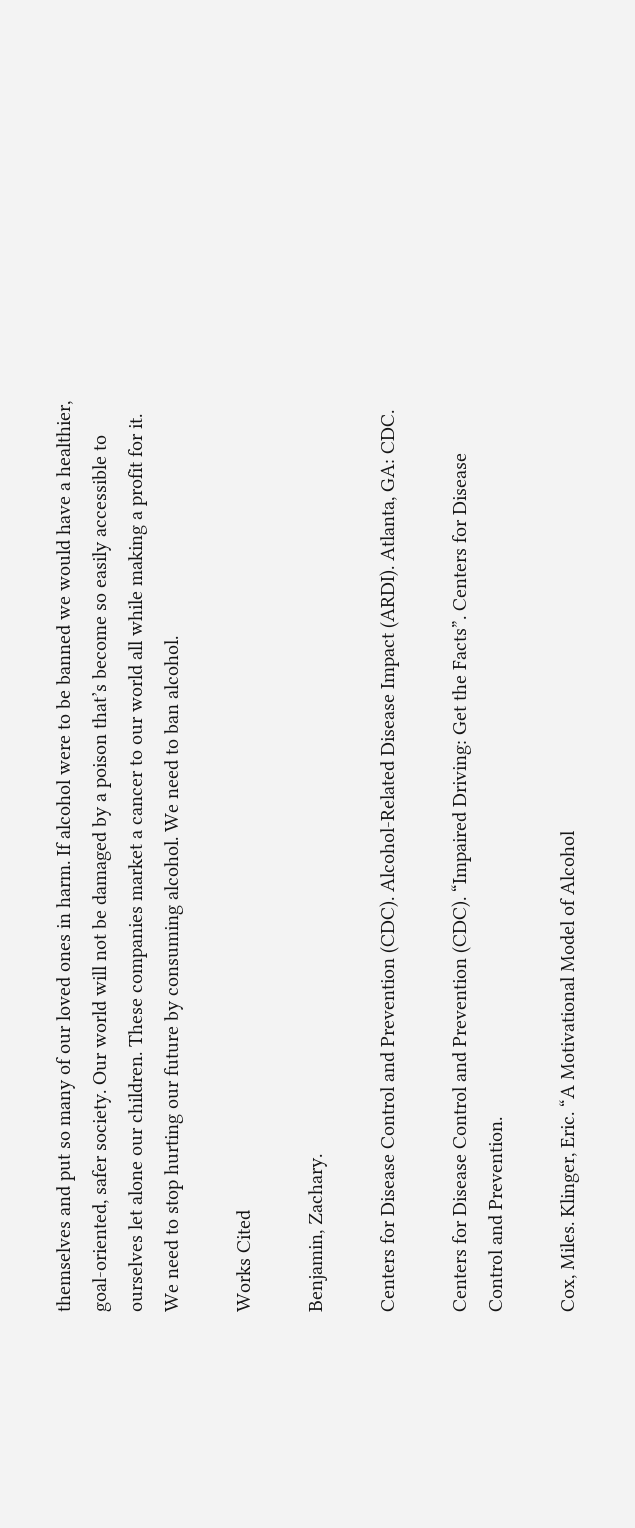themselves and put so many of our loved ones in harm. If alcohol were to be banned we would have a healthier, goal-oriented, safer society. Our world will not be damaged by a poison that’s become so easily accessible to ourselves let alone our children. These companies market a cancer to our world all while making a profit for it. We need to stop hurting our future by consuming alcohol. We need to ban alcohol.

Works Cited

Benjamin, Zachary.

Centers for Disease Control and Prevention (CDC). Alcohol-Related Disease Impact (ARDI). Atlanta, GA: CDC.

Centers for Disease Control and Prevention (CDC). “Impaired Driving: Get the Facts”. Centers for Disease Control and Prevention.

Cox, Miles. Klinger, Eric. “A Motivational Model of Alcohol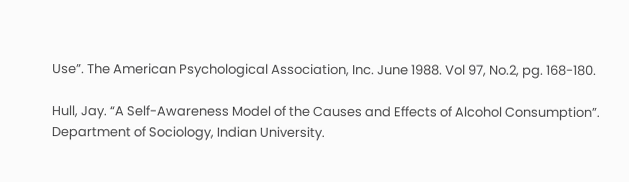Use”. The American Psychological Association, Inc. June 1988. Vol 97, No.2, pg. 168-180.

Hull, Jay. “A Self-Awareness Model of the Causes and Effects of Alcohol Consumption”. Department of Sociology, Indian University.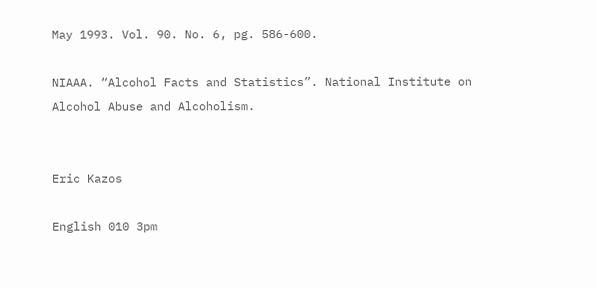May 1993. Vol. 90. No. 6, pg. 586-600.

NIAAA. “Alcohol Facts and Statistics”. National Institute on Alcohol Abuse and Alcoholism.


Eric Kazos

English 010 3pm